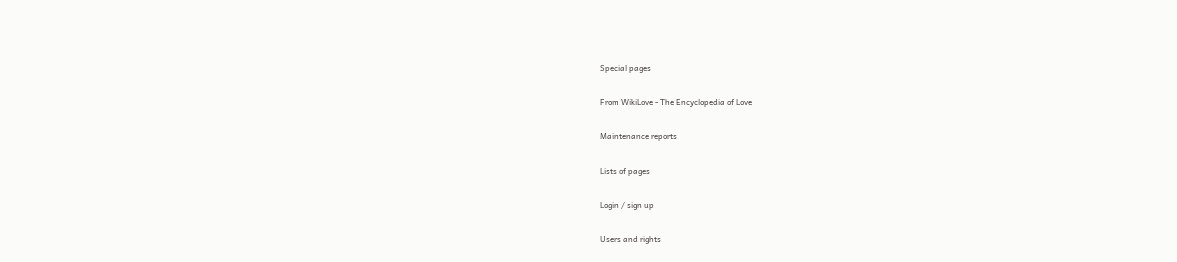Special pages

From WikiLove - The Encyclopedia of Love

Maintenance reports

Lists of pages

Login / sign up

Users and rights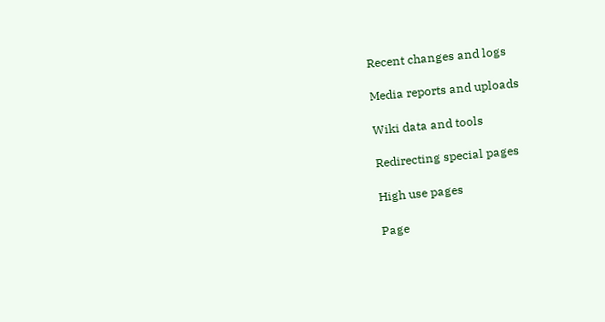Recent changes and logs

Media reports and uploads

Wiki data and tools

Redirecting special pages

High use pages

Page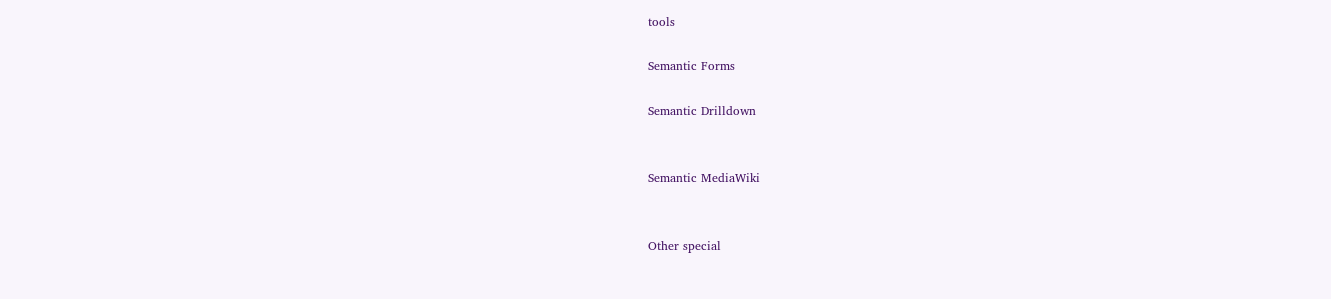tools

Semantic Forms

Semantic Drilldown


Semantic MediaWiki


Other special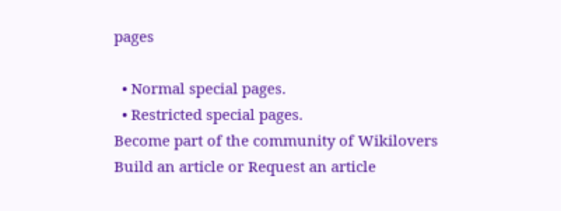pages

  • Normal special pages.
  • Restricted special pages.
Become part of the community of Wikilovers
Build an article or Request an article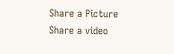Share a Picture
Share a video